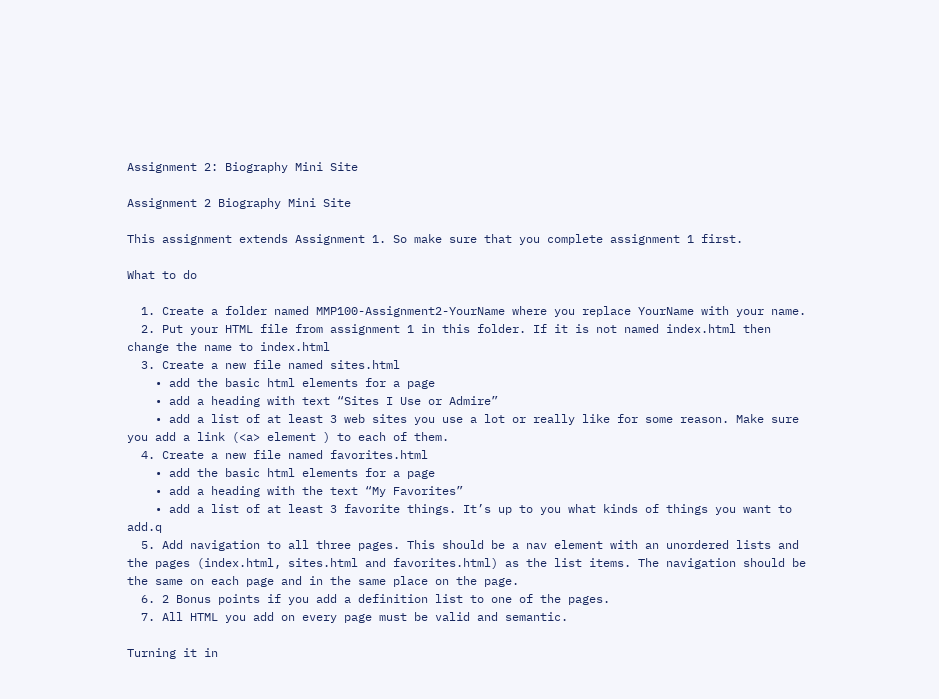Assignment 2: Biography Mini Site

Assignment 2 Biography Mini Site

This assignment extends Assignment 1. So make sure that you complete assignment 1 first.

What to do

  1. Create a folder named MMP100-Assignment2-YourName where you replace YourName with your name.
  2. Put your HTML file from assignment 1 in this folder. If it is not named index.html then change the name to index.html
  3. Create a new file named sites.html
    • add the basic html elements for a page
    • add a heading with text “Sites I Use or Admire”
    • add a list of at least 3 web sites you use a lot or really like for some reason. Make sure you add a link (<a> element ) to each of them.
  4. Create a new file named favorites.html
    • add the basic html elements for a page
    • add a heading with the text “My Favorites”
    • add a list of at least 3 favorite things. It’s up to you what kinds of things you want to add.q
  5. Add navigation to all three pages. This should be a nav element with an unordered lists and the pages (index.html, sites.html and favorites.html) as the list items. The navigation should be the same on each page and in the same place on the page.
  6. 2 Bonus points if you add a definition list to one of the pages.
  7. All HTML you add on every page must be valid and semantic.

Turning it in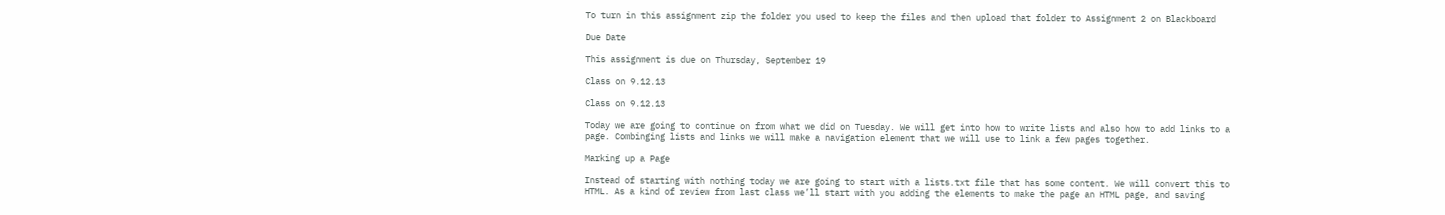To turn in this assignment zip the folder you used to keep the files and then upload that folder to Assignment 2 on Blackboard

Due Date

This assignment is due on Thursday, September 19

Class on 9.12.13

Class on 9.12.13

Today we are going to continue on from what we did on Tuesday. We will get into how to write lists and also how to add links to a page. Combinging lists and links we will make a navigation element that we will use to link a few pages together.

Marking up a Page

Instead of starting with nothing today we are going to start with a lists.txt file that has some content. We will convert this to HTML. As a kind of review from last class we’ll start with you adding the elements to make the page an HTML page, and saving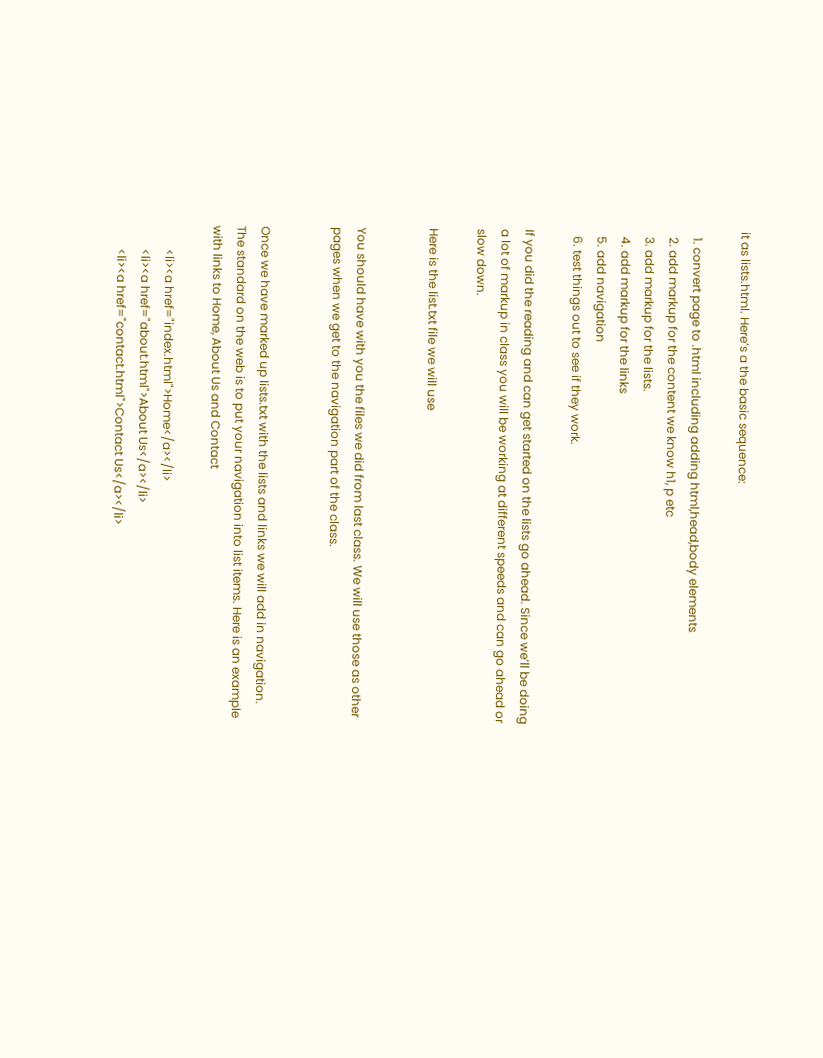it as lists.html. Here’s a the basic sequence:

  1. convert page to .html including adding html,head,body elements
  2. add markup for the content we know h1, p etc
  3. add markup for the lists.
  4. add markup for the links
  5. add navigation
  6. test things out to see if they work.

If you did the reading and can get started on the lists go ahead. Since we’ll be doing a lot of markup in class you will be working at different speeds and can go ahead or slow down.

Here is the list.txt file we will use


You should have with you the files we did from last class. We will use those as other pages when we get to the navigation part of the class.


Once we have marked up lists.txt with the lists and links we will add in navigation. The standard on the web is to put your navigation into list items. Here is an example with links to Home, About Us and Contact

        <li><a href="index.html">Home</a></li>
        <li><a href="about.html">About Us</a></li>
        <li><a href="contact.html">Contact Us</a></li>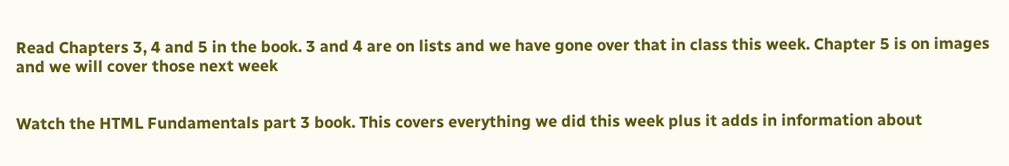Read Chapters 3, 4 and 5 in the book. 3 and 4 are on lists and we have gone over that in class this week. Chapter 5 is on images and we will cover those next week


Watch the HTML Fundamentals part 3 book. This covers everything we did this week plus it adds in information about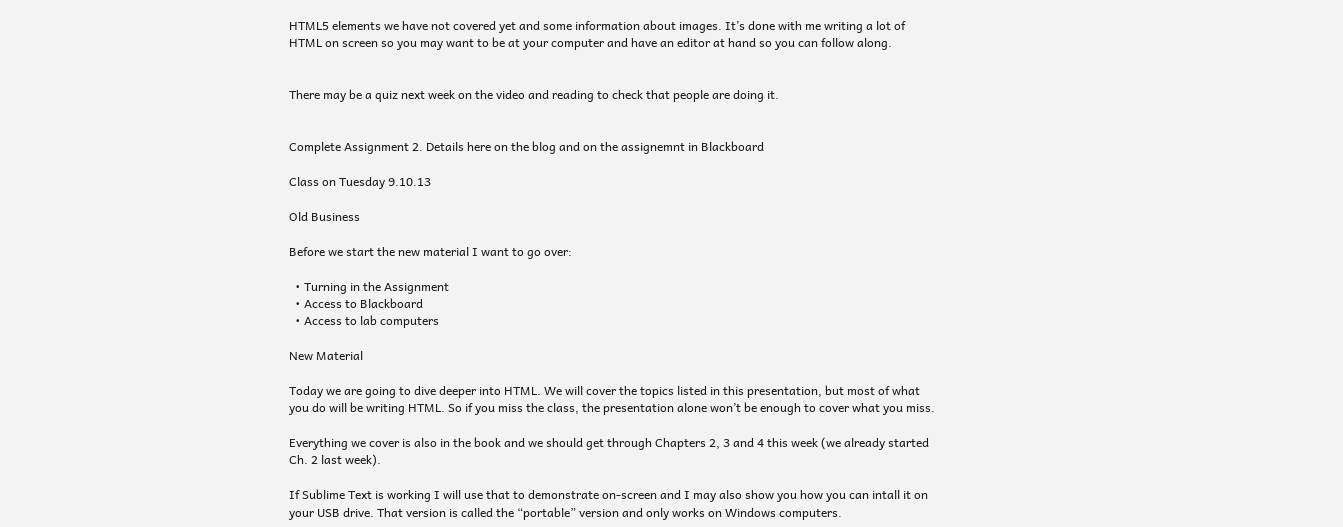HTML5 elements we have not covered yet and some information about images. It’s done with me writing a lot of HTML on screen so you may want to be at your computer and have an editor at hand so you can follow along.


There may be a quiz next week on the video and reading to check that people are doing it.


Complete Assignment 2. Details here on the blog and on the assignemnt in Blackboard

Class on Tuesday 9.10.13

Old Business

Before we start the new material I want to go over:

  • Turning in the Assignment
  • Access to Blackboard
  • Access to lab computers

New Material

Today we are going to dive deeper into HTML. We will cover the topics listed in this presentation, but most of what you do will be writing HTML. So if you miss the class, the presentation alone won’t be enough to cover what you miss.

Everything we cover is also in the book and we should get through Chapters 2, 3 and 4 this week (we already started Ch. 2 last week).

If Sublime Text is working I will use that to demonstrate on-screen and I may also show you how you can intall it on your USB drive. That version is called the “portable” version and only works on Windows computers.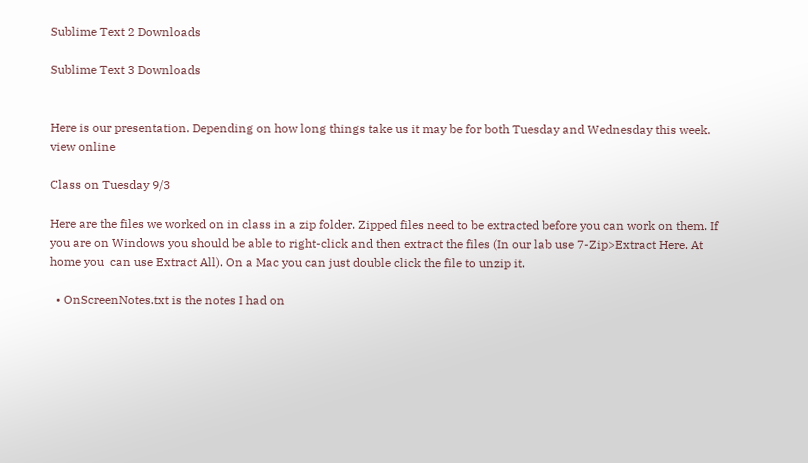Sublime Text 2 Downloads

Sublime Text 3 Downloads


Here is our presentation. Depending on how long things take us it may be for both Tuesday and Wednesday this week.
view online

Class on Tuesday 9/3

Here are the files we worked on in class in a zip folder. Zipped files need to be extracted before you can work on them. If you are on Windows you should be able to right-click and then extract the files (In our lab use 7-Zip>Extract Here. At home you  can use Extract All). On a Mac you can just double click the file to unzip it.

  • OnScreenNotes.txt is the notes I had on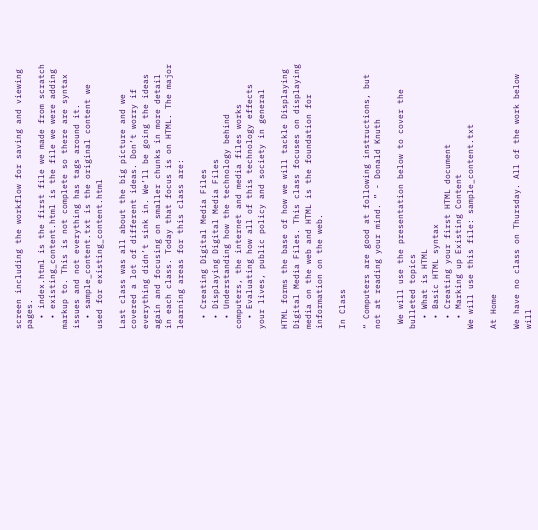screen including the workflow for saving and viewing pages.
  • index.html is the first file we made from scratch
  • existing_content.html is the file we were adding markup to. This is not complete so there are syntax issues and not everything has tags around it.
  • sample_content.txt is the original content we used for existing_content.html

Last class was all about the big picture and we covered a lot of different ideas. Don’t worry if everything didn’t sink in. We’ll be going the ideas again and focusing on smaller chunks in more detail in each class. Today that focus is on HTML. The major learning areas for this class are:

  • Creating Digital Media Files
  • Displaying Digital Media Files
  • Understanding how the technology behind computers, the internet and media files works
  • Evaluating how all of this technology effects your lives, public policy and society in general

HTML forms the base of how we will tackle Displaying Digital Media Files. This class focuses on displaying media on the web and HTML is the foundation for information on the web.

In Class

“ Computers are good at following instructions, but not at reading your mind. ” - Donald Knuth

 We will use the presentation below to cover the bulleted topics
  • What is HTML
  • Basic HTML syntax
  • Creating your first HTML document
  • Marking up Existing Content
We will use this file: sample_content.txt

At Home

We have no class on Thursday. All of the work below will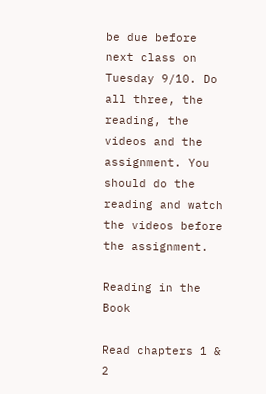be due before next class on Tuesday 9/10. Do all three, the reading, the videos and the assignment. You should do the reading and watch the videos before the assignment.

Reading in the Book

Read chapters 1 & 2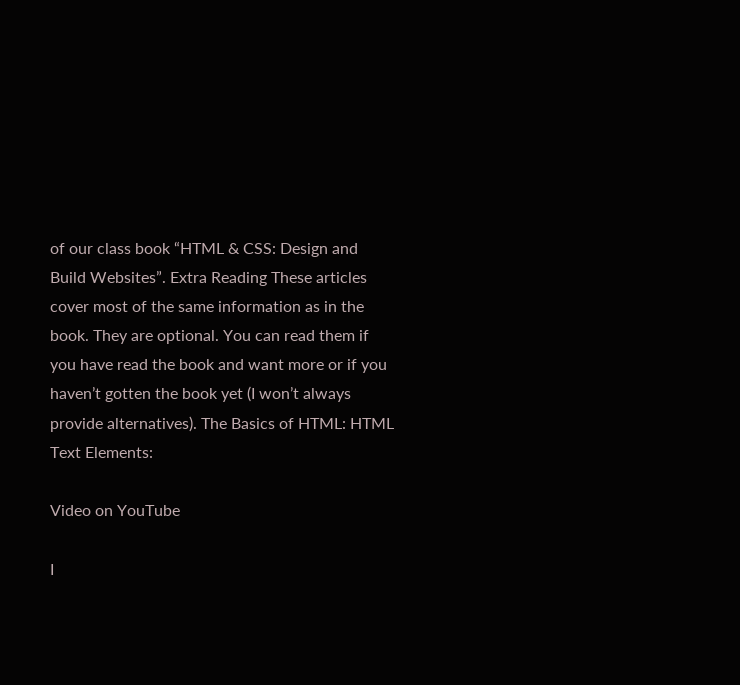of our class book “HTML & CSS: Design and Build Websites”. Extra Reading These articles cover most of the same information as in the book. They are optional. You can read them if  you have read the book and want more or if you haven’t gotten the book yet (I won’t always provide alternatives). The Basics of HTML: HTML Text Elements:

Video on YouTube

I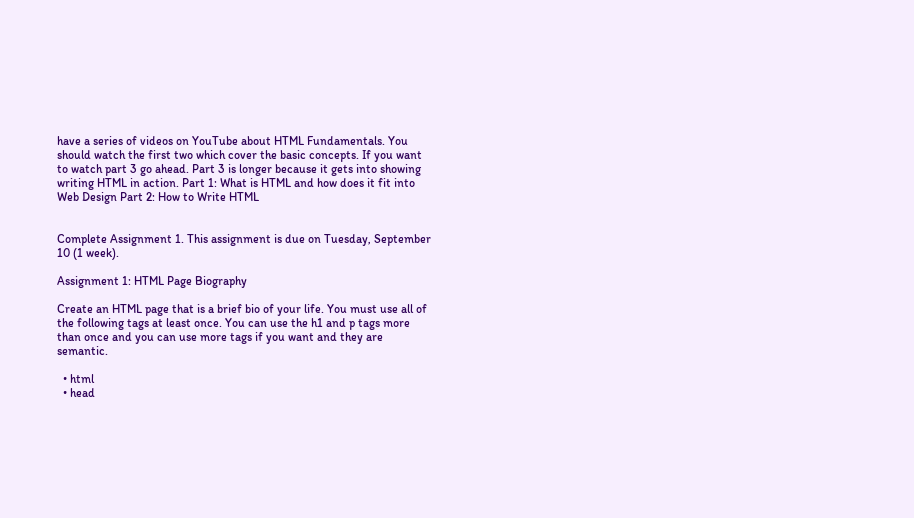have a series of videos on YouTube about HTML Fundamentals. You should watch the first two which cover the basic concepts. If you want to watch part 3 go ahead. Part 3 is longer because it gets into showing writing HTML in action. Part 1: What is HTML and how does it fit into Web Design Part 2: How to Write HTML


Complete Assignment 1. This assignment is due on Tuesday, September 10 (1 week).

Assignment 1: HTML Page Biography

Create an HTML page that is a brief bio of your life. You must use all of the following tags at least once. You can use the h1 and p tags more than once and you can use more tags if you want and they are semantic.

  • html
  • head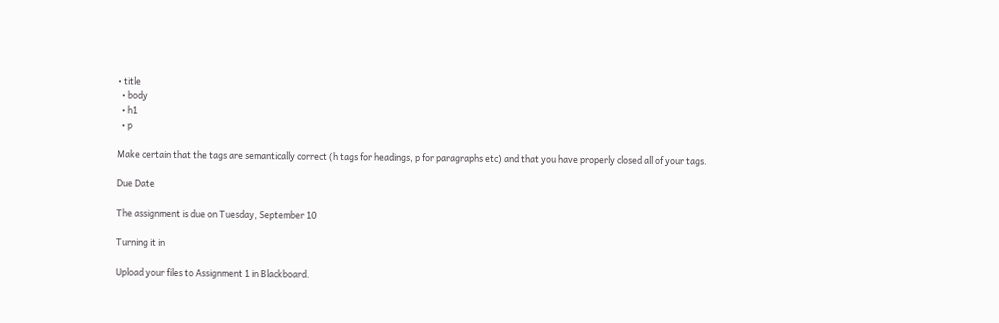• title
  • body
  • h1
  • p

Make certain that the tags are semantically correct (h tags for headings, p for paragraphs etc) and that you have properly closed all of your tags.

Due Date

The assignment is due on Tuesday, September 10

Turning it in

Upload your files to Assignment 1 in Blackboard.